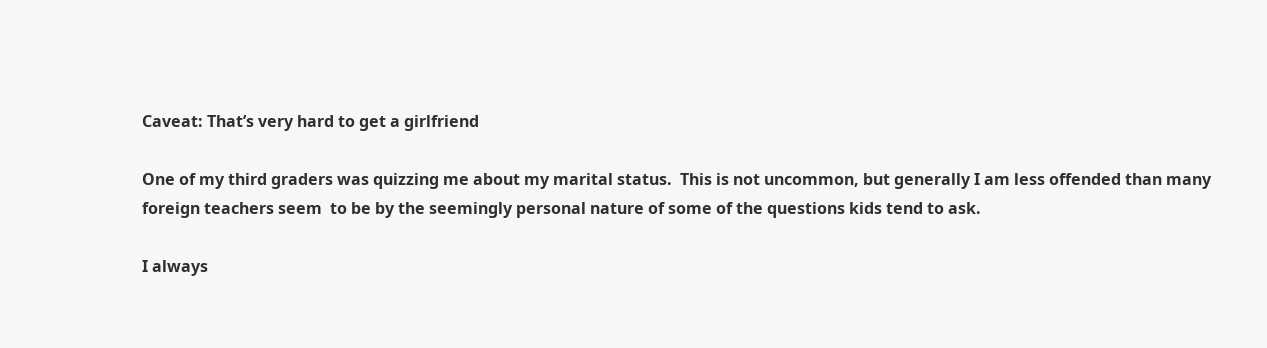Caveat: That’s very hard to get a girlfriend

One of my third graders was quizzing me about my marital status.  This is not uncommon, but generally I am less offended than many foreign teachers seem  to be by the seemingly personal nature of some of the questions kids tend to ask.

I always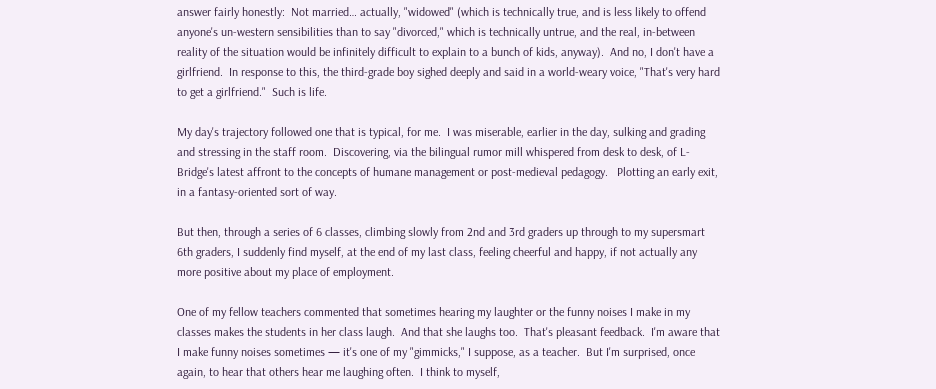answer fairly honestly:  Not married… actually, "widowed" (which is technically true, and is less likely to offend anyone's un-western sensibilities than to say "divorced," which is technically untrue, and the real, in-between reality of the situation would be infinitely difficult to explain to a bunch of kids, anyway).  And no, I don't have a girlfriend.  In response to this, the third-grade boy sighed deeply and said in a world-weary voice, "That's very hard to get a girlfriend."  Such is life.

My day's trajectory followed one that is typical, for me.  I was miserable, earlier in the day, sulking and grading and stressing in the staff room.  Discovering, via the bilingual rumor mill whispered from desk to desk, of L-Bridge's latest affront to the concepts of humane management or post-medieval pedagogy.   Plotting an early exit, in a fantasy-oriented sort of way.

But then, through a series of 6 classes, climbing slowly from 2nd and 3rd graders up through to my supersmart 6th graders, I suddenly find myself, at the end of my last class, feeling cheerful and happy, if not actually any more positive about my place of employment.

One of my fellow teachers commented that sometimes hearing my laughter or the funny noises I make in my classes makes the students in her class laugh.  And that she laughs too.  That's pleasant feedback.  I'm aware that I make funny noises sometimes — it's one of my "gimmicks," I suppose, as a teacher.  But I'm surprised, once again, to hear that others hear me laughing often.  I think to myself,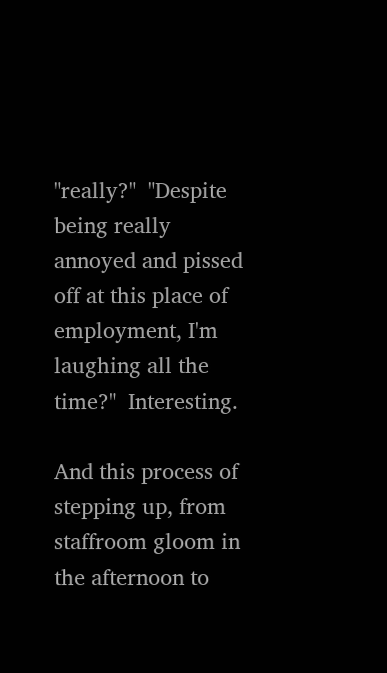"really?"  "Despite being really annoyed and pissed off at this place of employment, I'm laughing all the time?"  Interesting.

And this process of stepping up, from staffroom gloom in the afternoon to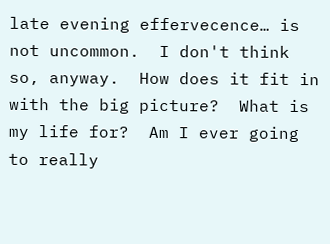late evening effervecence… is not uncommon.  I don't think so, anyway.  How does it fit in with the big picture?  What is my life for?  Am I ever going to really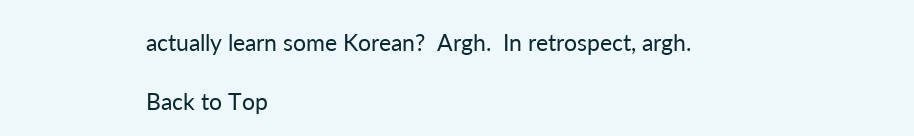actually learn some Korean?  Argh.  In retrospect, argh.

Back to Top